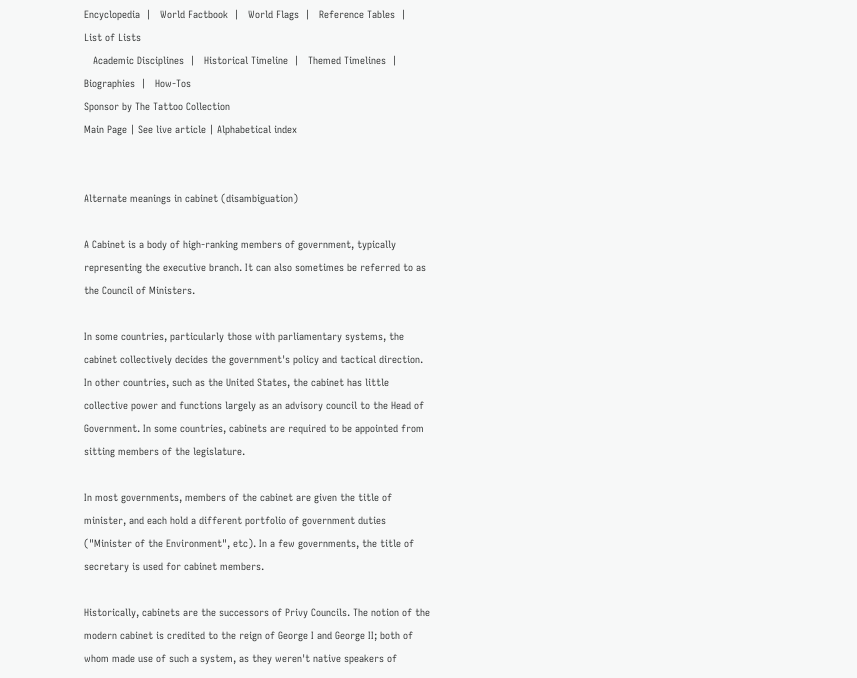Encyclopedia  |   World Factbook  |   World Flags  |   Reference Tables  |   List of Lists
   Academic Disciplines  |   Historical Timeline  |   Themed Timelines  |   Biographies  |   How-Tos
Sponsor by The Tattoo Collection
Main Page | See live article | Alphabetical index


Alternate meanings in cabinet (disambiguation)

A Cabinet is a body of high-ranking members of government, typically representing the executive branch. It can also sometimes be referred to as the Council of Ministers.

In some countries, particularly those with parliamentary systems, the cabinet collectively decides the government's policy and tactical direction. In other countries, such as the United States, the cabinet has little collective power and functions largely as an advisory council to the Head of Government. In some countries, cabinets are required to be appointed from sitting members of the legislature.

In most governments, members of the cabinet are given the title of minister, and each hold a different portfolio of government duties ("Minister of the Environment", etc). In a few governments, the title of secretary is used for cabinet members.

Historically, cabinets are the successors of Privy Councils. The notion of the modern cabinet is credited to the reign of George I and George II; both of whom made use of such a system, as they weren't native speakers of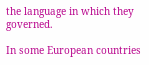the language in which they governed.

In some European countries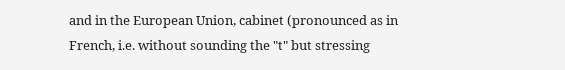and in the European Union, cabinet (pronounced as in French, i.e. without sounding the "t" but stressing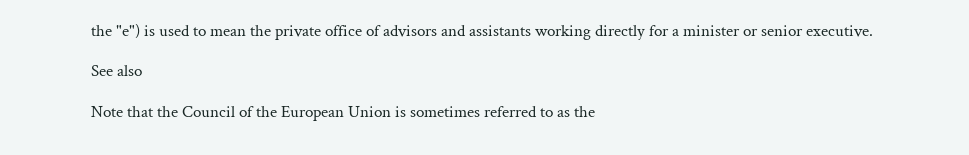the "e") is used to mean the private office of advisors and assistants working directly for a minister or senior executive.

See also

Note that the Council of the European Union is sometimes referred to as the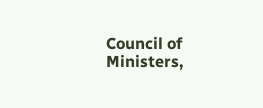Council of Ministers,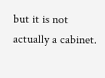but it is not actually a cabinet.